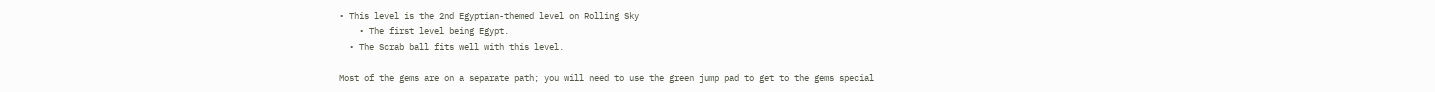• This level is the 2nd Egyptian-themed level on Rolling Sky
    • The first level being Egypt.
  • The Scrab ball fits well with this level.

Most of the gems are on a separate path; you will need to use the green jump pad to get to the gems special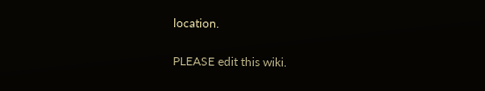location.

PLEASE edit this wiki.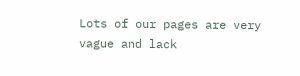Lots of our pages are very vague and lack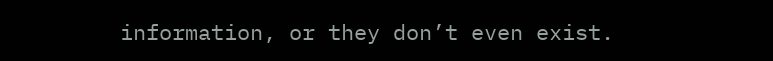information, or they don’t even exist.